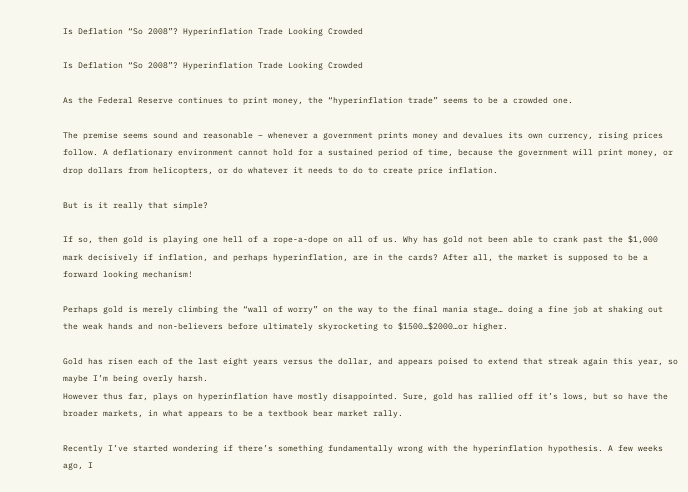Is Deflation “So 2008”? Hyperinflation Trade Looking Crowded

Is Deflation “So 2008”? Hyperinflation Trade Looking Crowded

As the Federal Reserve continues to print money, the “hyperinflation trade” seems to be a crowded one.

The premise seems sound and reasonable – whenever a government prints money and devalues its own currency, rising prices follow. A deflationary environment cannot hold for a sustained period of time, because the government will print money, or drop dollars from helicopters, or do whatever it needs to do to create price inflation.

But is it really that simple?

If so, then gold is playing one hell of a rope-a-dope on all of us. Why has gold not been able to crank past the $1,000 mark decisively if inflation, and perhaps hyperinflation, are in the cards? After all, the market is supposed to be a forward looking mechanism!

Perhaps gold is merely climbing the “wall of worry” on the way to the final mania stage… doing a fine job at shaking out the weak hands and non-believers before ultimately skyrocketing to $1500…$2000…or higher.

Gold has risen each of the last eight years versus the dollar, and appears poised to extend that streak again this year, so maybe I’m being overly harsh.
However thus far, plays on hyperinflation have mostly disappointed. Sure, gold has rallied off it’s lows, but so have the broader markets, in what appears to be a textbook bear market rally.

Recently I’ve started wondering if there’s something fundamentally wrong with the hyperinflation hypothesis. A few weeks ago, I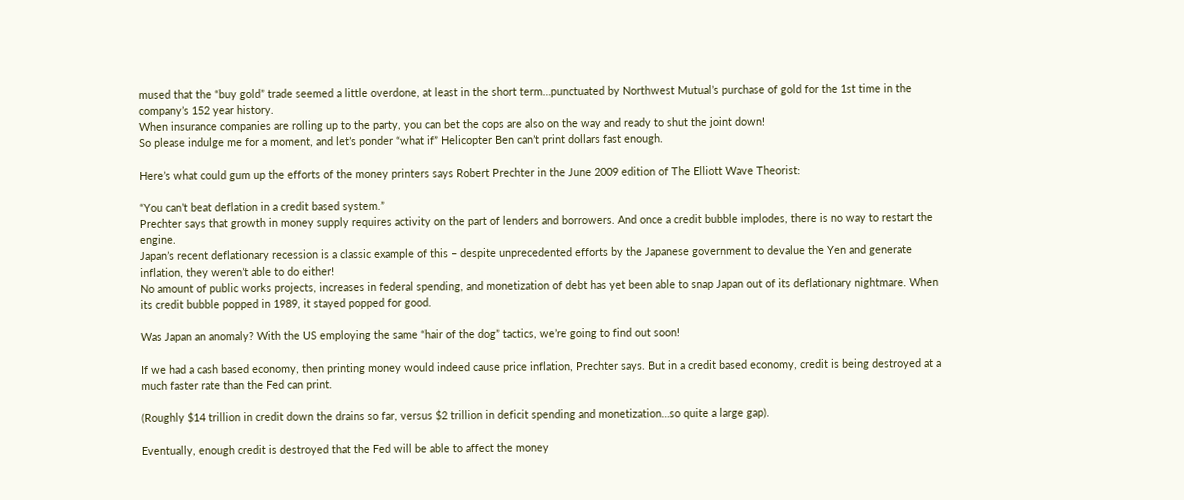mused that the “buy gold” trade seemed a little overdone, at least in the short term…punctuated by Northwest Mutual’s purchase of gold for the 1st time in the company’s 152 year history.
When insurance companies are rolling up to the party, you can bet the cops are also on the way and ready to shut the joint down!
So please indulge me for a moment, and let’s ponder “what if” Helicopter Ben can’t print dollars fast enough.

Here’s what could gum up the efforts of the money printers says Robert Prechter in the June 2009 edition of The Elliott Wave Theorist:

“You can’t beat deflation in a credit based system.”
Prechter says that growth in money supply requires activity on the part of lenders and borrowers. And once a credit bubble implodes, there is no way to restart the engine.
Japan’s recent deflationary recession is a classic example of this – despite unprecedented efforts by the Japanese government to devalue the Yen and generate inflation, they weren’t able to do either!
No amount of public works projects, increases in federal spending, and monetization of debt has yet been able to snap Japan out of its deflationary nightmare. When its credit bubble popped in 1989, it stayed popped for good.

Was Japan an anomaly? With the US employing the same “hair of the dog” tactics, we’re going to find out soon!

If we had a cash based economy, then printing money would indeed cause price inflation, Prechter says. But in a credit based economy, credit is being destroyed at a much faster rate than the Fed can print.

(Roughly $14 trillion in credit down the drains so far, versus $2 trillion in deficit spending and monetization…so quite a large gap).

Eventually, enough credit is destroyed that the Fed will be able to affect the money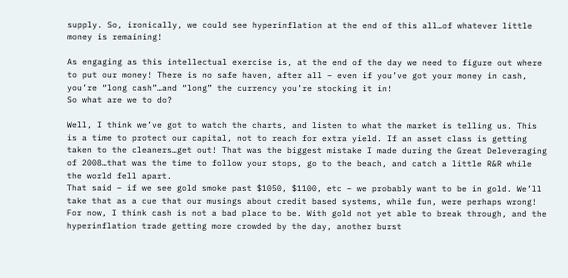supply. So, ironically, we could see hyperinflation at the end of this all…of whatever little money is remaining!

As engaging as this intellectual exercise is, at the end of the day we need to figure out where to put our money! There is no safe haven, after all – even if you’ve got your money in cash, you’re “long cash”…and “long” the currency you’re stocking it in!
So what are we to do?

Well, I think we’ve got to watch the charts, and listen to what the market is telling us. This is a time to protect our capital, not to reach for extra yield. If an asset class is getting taken to the cleaners…get out! That was the biggest mistake I made during the Great Deleveraging of 2008…that was the time to follow your stops, go to the beach, and catch a little R&R while the world fell apart.
That said – if we see gold smoke past $1050, $1100, etc – we probably want to be in gold. We’ll take that as a cue that our musings about credit based systems, while fun, were perhaps wrong!
For now, I think cash is not a bad place to be. With gold not yet able to break through, and the hyperinflation trade getting more crowded by the day, another burst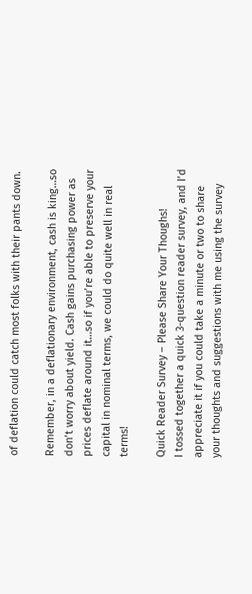of deflation could catch most folks with their pants down.

Remember, in a deflationary environment, cash is king…so don’t worry about yield. Cash gains purchasing power as prices deflate around it…so if you’re able to preserve your capital in nominal terms, we could do quite well in real terms!

Quick Reader Survey – Please Share Your Thoughs!
I tossed together a quick 3-question reader survey, and I’d appreciate it if you could take a minute or two to share your thoughts and suggestions with me using the survey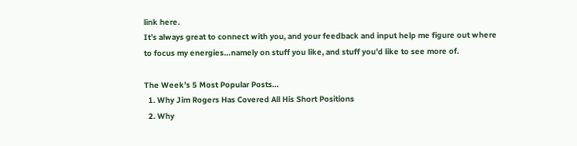link here.
It’s always great to connect with you, and your feedback and input help me figure out where to focus my energies…namely on stuff you like, and stuff you’d like to see more of.

The Week’s 5 Most Popular Posts…
  1. Why Jim Rogers Has Covered All His Short Positions
  2. Why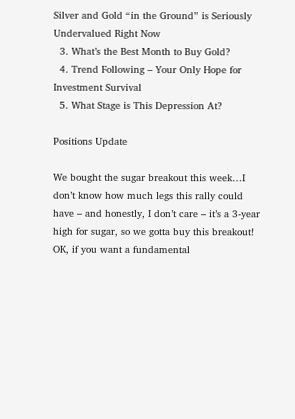Silver and Gold “in the Ground” is Seriously Undervalued Right Now
  3. What’s the Best Month to Buy Gold?
  4. Trend Following – Your Only Hope for Investment Survival
  5. What Stage is This Depression At?

Positions Update

We bought the sugar breakout this week…I don’t know how much legs this rally could have – and honestly, I don’t care – it’s a 3-year high for sugar, so we gotta buy this breakout!
OK, if you want a fundamental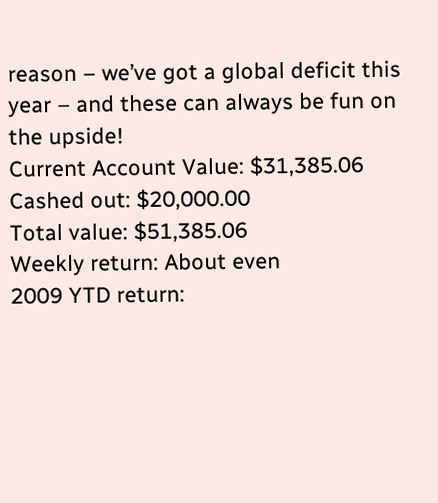reason – we’ve got a global deficit this year – and these can always be fun on the upside!
Current Account Value: $31,385.06
Cashed out: $20,000.00
Total value: $51,385.06
Weekly return: About even
2009 YTD return: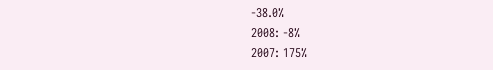-38.0%
2008: -8%
2007: 175%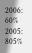2006: 60%
2005: 805%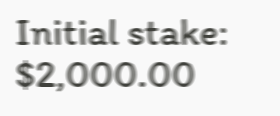Initial stake: $2,000.00